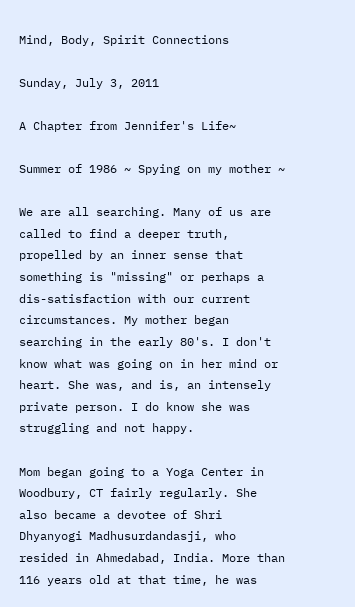Mind, Body, Spirit Connections

Sunday, July 3, 2011

A Chapter from Jennifer's Life~

Summer of 1986 ~ Spying on my mother ~

We are all searching. Many of us are called to find a deeper truth, propelled by an inner sense that something is "missing" or perhaps a dis-satisfaction with our current circumstances. My mother began searching in the early 80's. I don't know what was going on in her mind or heart. She was, and is, an intensely private person. I do know she was struggling and not happy.

Mom began going to a Yoga Center in Woodbury, CT fairly regularly. She also became a devotee of Shri Dhyanyogi Madhusurdandasji, who resided in Ahmedabad, India. More than 116 years old at that time, he was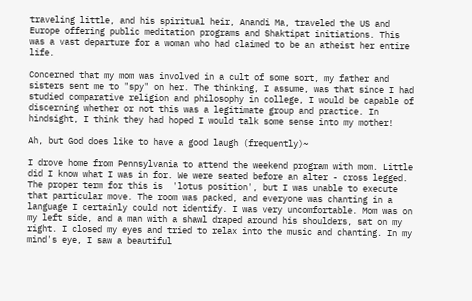traveling little, and his spiritual heir, Anandi Ma, traveled the US and Europe offering public meditation programs and Shaktipat initiations. This was a vast departure for a woman who had claimed to be an atheist her entire life.

Concerned that my mom was involved in a cult of some sort, my father and sisters sent me to "spy" on her. The thinking, I assume, was that since I had studied comparative religion and philosophy in college, I would be capable of discerning whether or not this was a legitimate group and practice. In hindsight, I think they had hoped I would talk some sense into my mother!

Ah, but God does like to have a good laugh (frequently)~

I drove home from Pennsylvania to attend the weekend program with mom. Little did I know what I was in for. We were seated before an alter - cross legged. The proper term for this is  'lotus position', but I was unable to execute that particular move. The room was packed, and everyone was chanting in a language I certainly could not identify. I was very uncomfortable. Mom was on my left side, and a man with a shawl draped around his shoulders, sat on my right. I closed my eyes and tried to relax into the music and chanting. In my mind's eye, I saw a beautiful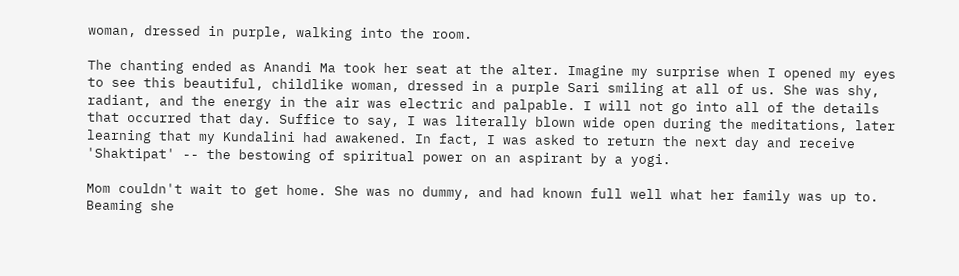woman, dressed in purple, walking into the room.

The chanting ended as Anandi Ma took her seat at the alter. Imagine my surprise when I opened my eyes to see this beautiful, childlike woman, dressed in a purple Sari smiling at all of us. She was shy, radiant, and the energy in the air was electric and palpable. I will not go into all of the details that occurred that day. Suffice to say, I was literally blown wide open during the meditations, later learning that my Kundalini had awakened. In fact, I was asked to return the next day and receive 'Shaktipat' -- the bestowing of spiritual power on an aspirant by a yogi.

Mom couldn't wait to get home. She was no dummy, and had known full well what her family was up to. Beaming she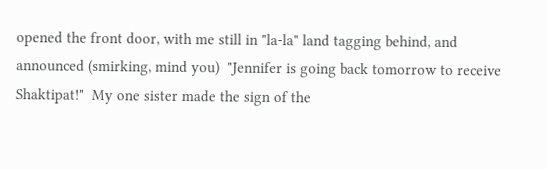opened the front door, with me still in "la-la" land tagging behind, and announced (smirking, mind you)  "Jennifer is going back tomorrow to receive Shaktipat!"  My one sister made the sign of the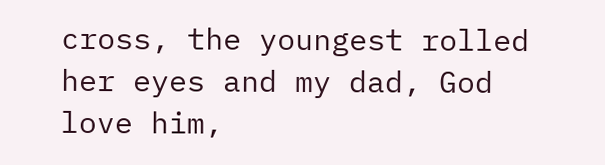cross, the youngest rolled her eyes and my dad, God love him,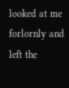looked at me forlornly and left the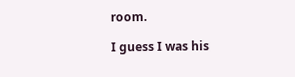room.

I guess I was his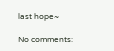last hope~

No comments: